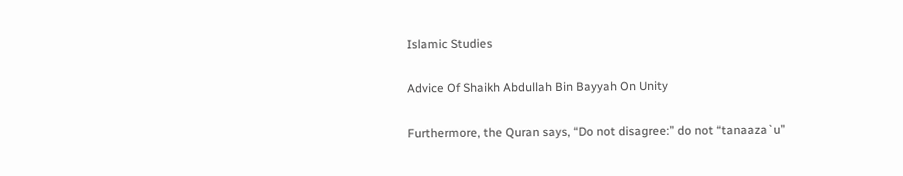Islamic Studies

Advice Of Shaikh Abdullah Bin Bayyah On Unity

Furthermore, the Quran says, “Do not disagree:” do not “tanaaza`u”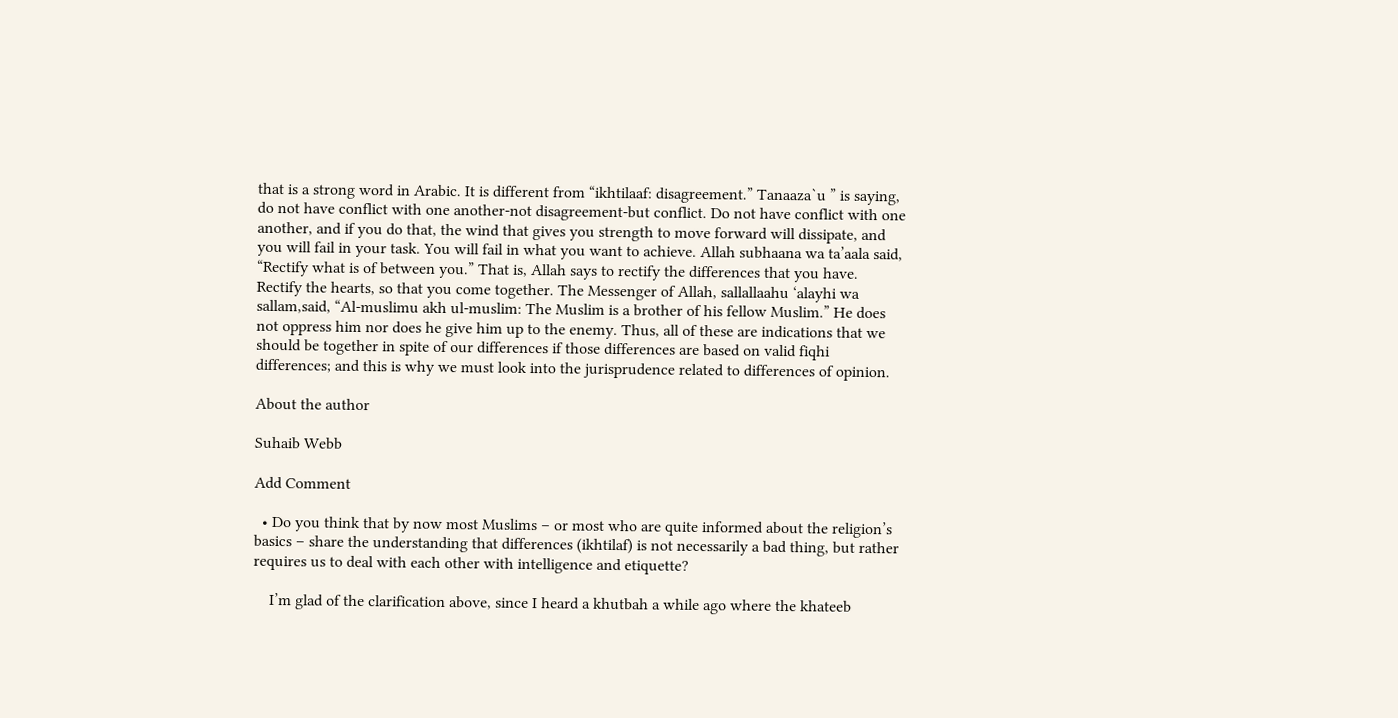that is a strong word in Arabic. It is different from “ikhtilaaf: disagreement.” Tanaaza`u ” is saying, do not have conflict with one another-not disagreement-but conflict. Do not have conflict with one another, and if you do that, the wind that gives you strength to move forward will dissipate, and you will fail in your task. You will fail in what you want to achieve. Allah subhaana wa ta’aala said, “Rectify what is of between you.” That is, Allah says to rectify the differences that you have. Rectify the hearts, so that you come together. The Messenger of Allah, sallallaahu ‘alayhi wa sallam,said, “Al-muslimu akh ul-muslim: The Muslim is a brother of his fellow Muslim.” He does not oppress him nor does he give him up to the enemy. Thus, all of these are indications that we should be together in spite of our differences if those differences are based on valid fiqhi differences; and this is why we must look into the jurisprudence related to differences of opinion.

About the author

Suhaib Webb

Add Comment

  • Do you think that by now most Muslims – or most who are quite informed about the religion’s basics – share the understanding that differences (ikhtilaf) is not necessarily a bad thing, but rather requires us to deal with each other with intelligence and etiquette?

    I’m glad of the clarification above, since I heard a khutbah a while ago where the khateeb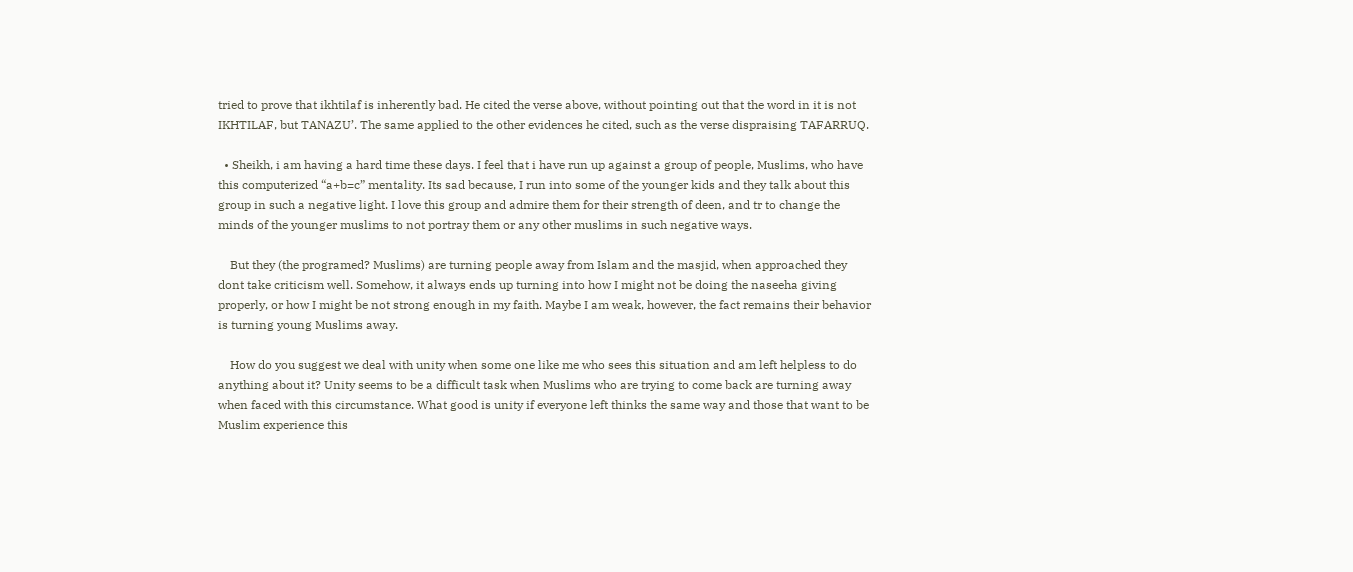tried to prove that ikhtilaf is inherently bad. He cited the verse above, without pointing out that the word in it is not IKHTILAF, but TANAZU’. The same applied to the other evidences he cited, such as the verse dispraising TAFARRUQ.

  • Sheikh, i am having a hard time these days. I feel that i have run up against a group of people, Muslims, who have this computerized “a+b=c” mentality. Its sad because, I run into some of the younger kids and they talk about this group in such a negative light. I love this group and admire them for their strength of deen, and tr to change the minds of the younger muslims to not portray them or any other muslims in such negative ways.

    But they (the programed? Muslims) are turning people away from Islam and the masjid, when approached they dont take criticism well. Somehow, it always ends up turning into how I might not be doing the naseeha giving properly, or how I might be not strong enough in my faith. Maybe I am weak, however, the fact remains their behavior is turning young Muslims away.

    How do you suggest we deal with unity when some one like me who sees this situation and am left helpless to do anything about it? Unity seems to be a difficult task when Muslims who are trying to come back are turning away when faced with this circumstance. What good is unity if everyone left thinks the same way and those that want to be Muslim experience this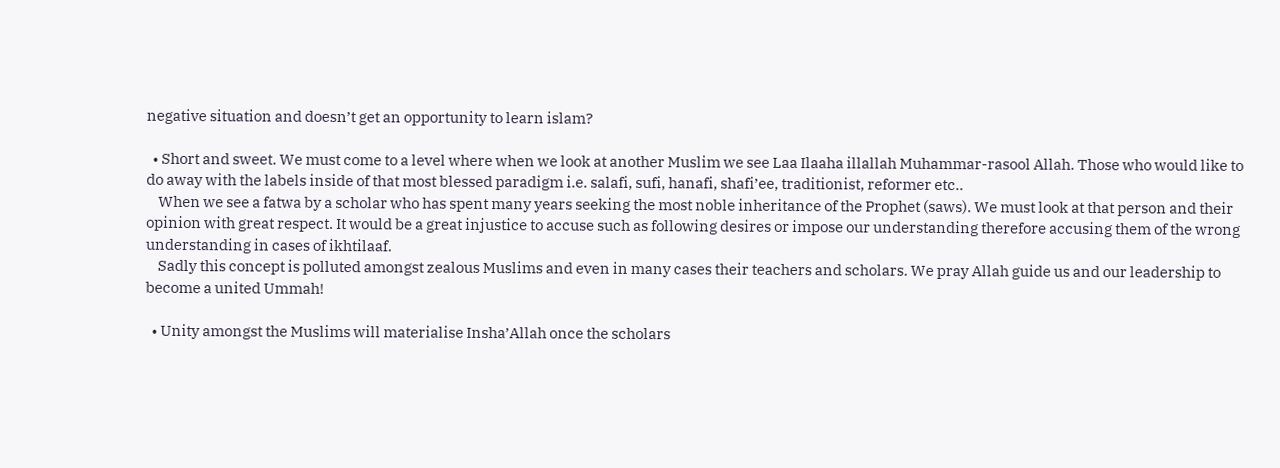negative situation and doesn’t get an opportunity to learn islam?

  • Short and sweet. We must come to a level where when we look at another Muslim we see Laa Ilaaha illallah Muhammar-rasool Allah. Those who would like to do away with the labels inside of that most blessed paradigm i.e. salafi, sufi, hanafi, shafi’ee, traditionist, reformer etc..
    When we see a fatwa by a scholar who has spent many years seeking the most noble inheritance of the Prophet (saws). We must look at that person and their opinion with great respect. It would be a great injustice to accuse such as following desires or impose our understanding therefore accusing them of the wrong understanding in cases of ikhtilaaf.
    Sadly this concept is polluted amongst zealous Muslims and even in many cases their teachers and scholars. We pray Allah guide us and our leadership to become a united Ummah!

  • Unity amongst the Muslims will materialise Insha’Allah once the scholars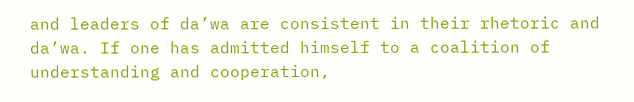and leaders of da’wa are consistent in their rhetoric and da’wa. If one has admitted himself to a coalition of understanding and cooperation,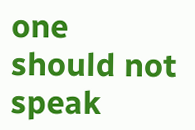one should not speak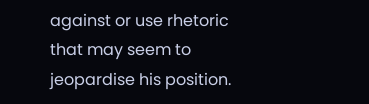against or use rhetoric that may seem to jeopardise his position.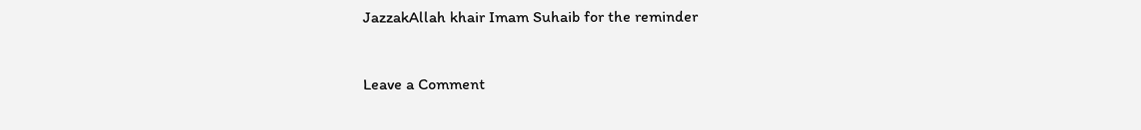JazzakAllah khair Imam Suhaib for the reminder


Leave a Comment